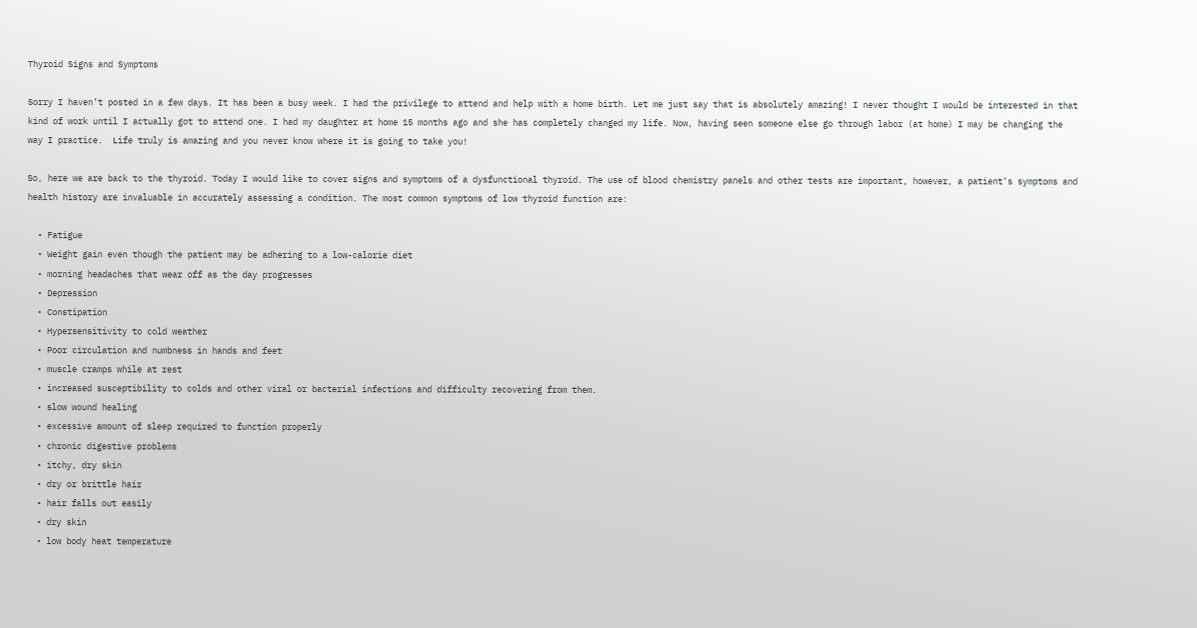Thyroid Signs and Symptoms

Sorry I haven’t posted in a few days. It has been a busy week. I had the privilege to attend and help with a home birth. Let me just say that is absolutely amazing! I never thought I would be interested in that kind of work until I actually got to attend one. I had my daughter at home 15 months ago and she has completely changed my life. Now, having seen someone else go through labor (at home) I may be changing the way I practice.  Life truly is amazing and you never know where it is going to take you!

So, here we are back to the thyroid. Today I would like to cover signs and symptoms of a dysfunctional thyroid. The use of blood chemistry panels and other tests are important, however, a patient’s symptoms and health history are invaluable in accurately assessing a condition. The most common symptoms of low thyroid function are:

  • Fatigue
  • Weight gain even though the patient may be adhering to a low-calorie diet
  • morning headaches that wear off as the day progresses
  • Depression
  • Constipation
  • Hypersensitivity to cold weather
  • Poor circulation and numbness in hands and feet
  • muscle cramps while at rest
  • increased susceptibility to colds and other viral or bacterial infections and difficulty recovering from them.
  • slow wound healing
  • excessive amount of sleep required to function properly
  • chronic digestive problems
  • itchy, dry skin
  • dry or brittle hair
  • hair falls out easily
  • dry skin
  • low body heat temperature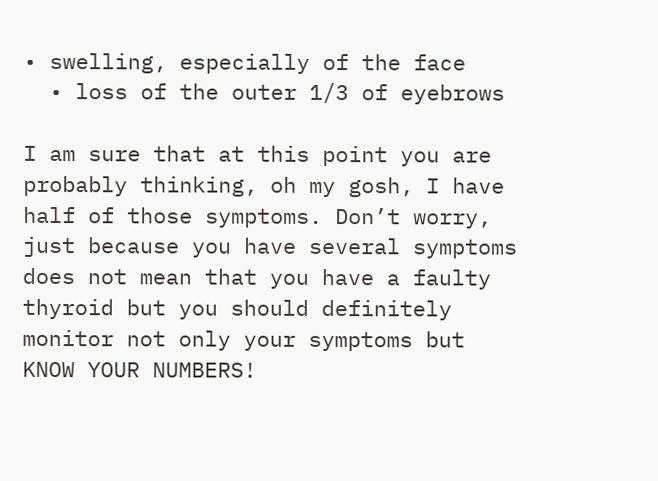• swelling, especially of the face
  • loss of the outer 1/3 of eyebrows

I am sure that at this point you are probably thinking, oh my gosh, I have half of those symptoms. Don’t worry, just because you have several symptoms does not mean that you have a faulty thyroid but you should definitely monitor not only your symptoms but KNOW YOUR NUMBERS!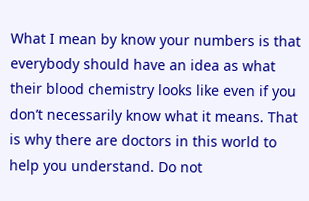What I mean by know your numbers is that everybody should have an idea as what their blood chemistry looks like even if you don’t necessarily know what it means. That is why there are doctors in this world to help you understand. Do not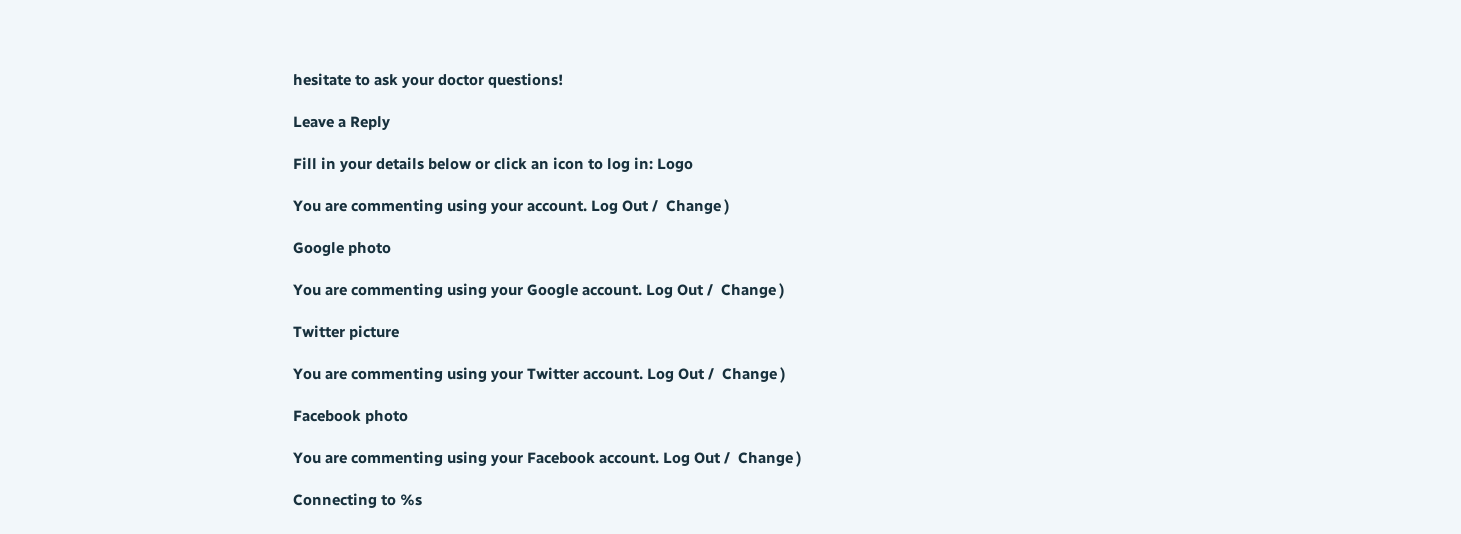hesitate to ask your doctor questions!

Leave a Reply

Fill in your details below or click an icon to log in: Logo

You are commenting using your account. Log Out /  Change )

Google photo

You are commenting using your Google account. Log Out /  Change )

Twitter picture

You are commenting using your Twitter account. Log Out /  Change )

Facebook photo

You are commenting using your Facebook account. Log Out /  Change )

Connecting to %s